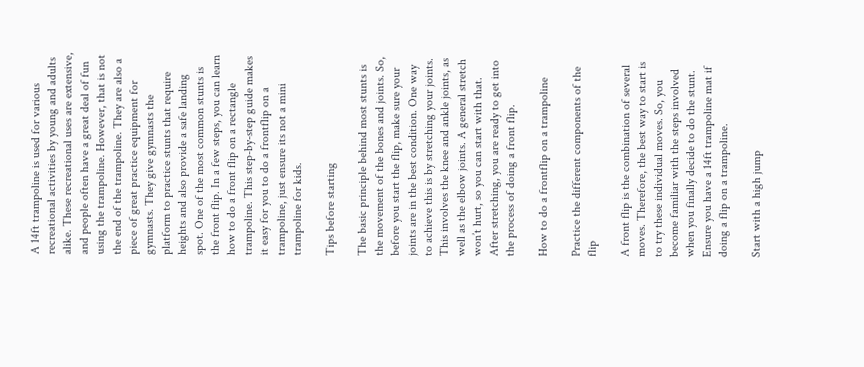A 14ft trampoline is used for various recreational activities by young and adults alike. These recreational uses are extensive, and people often have a great deal of fun using the trampoline. However, that is not the end of the trampoline. They are also a piece of great practice equipment for gymnasts. They give gymnasts the platform to practice stunts that require heights and also provide a safe landing spot. One of the most common stunts is the front flip. In a few steps, you can learn how to do a front flip on a rectangle trampoline. This step-by-step guide makes it easy for you to do a frontflip on a trampoline, just ensure its not a mini trampoline for kids.

Tips before starting

The basic principle behind most stunts is the movement of the bones and joints. So, before you start the flip, make sure your joints are in the best condition. One way to achieve this is by stretching your joints. This involves the knee and ankle joints, as well as the elbow joints. A general stretch won’t hurt, so you can start with that. After stretching, you are ready to get into the process of doing a front flip.

How to do a frontflip on a trampoline

Practice the different components of the flip

A front flip is the combination of several moves. Therefore, the best way to start is to try these individual moves. So, you become familiar with the steps involved when you finally decide to do the stunt. Ensure you have a 14ft trampoline mat if doing a flip on a trampoline.

Start with a high jump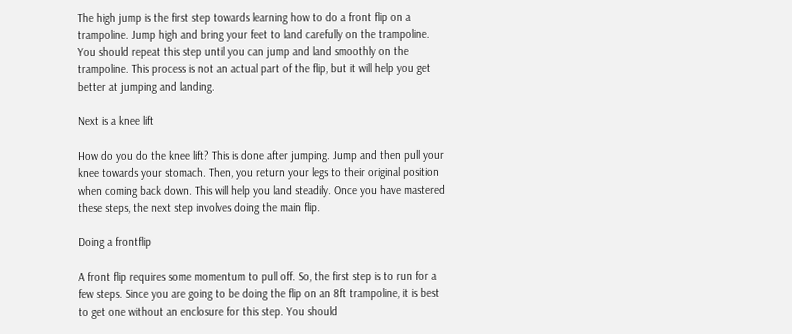The high jump is the first step towards learning how to do a front flip on a trampoline. Jump high and bring your feet to land carefully on the trampoline. You should repeat this step until you can jump and land smoothly on the trampoline. This process is not an actual part of the flip, but it will help you get better at jumping and landing.

Next is a knee lift

How do you do the knee lift? This is done after jumping. Jump and then pull your knee towards your stomach. Then, you return your legs to their original position when coming back down. This will help you land steadily. Once you have mastered these steps, the next step involves doing the main flip.

Doing a frontflip

A front flip requires some momentum to pull off. So, the first step is to run for a few steps. Since you are going to be doing the flip on an 8ft trampoline, it is best to get one without an enclosure for this step. You should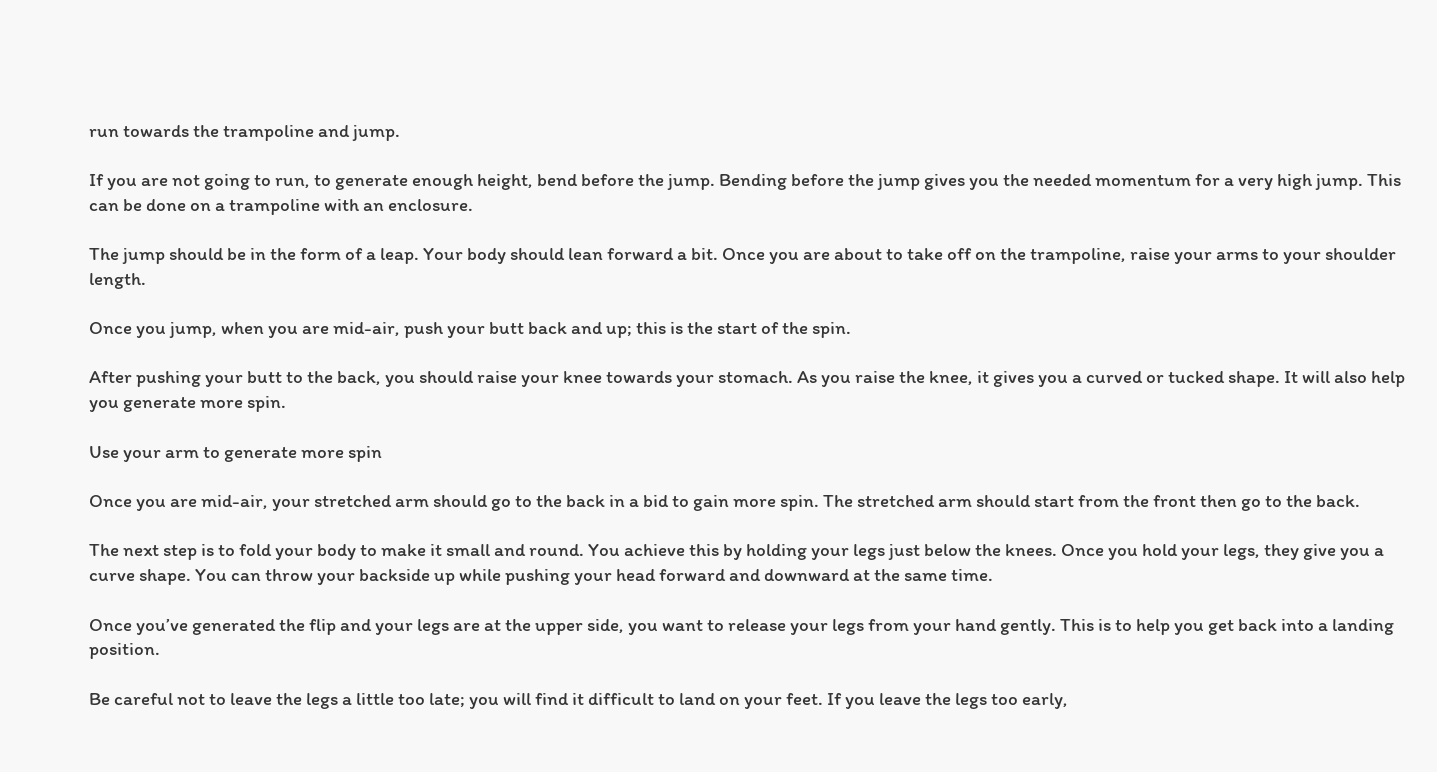run towards the trampoline and jump.

If you are not going to run, to generate enough height, bend before the jump. Bending before the jump gives you the needed momentum for a very high jump. This can be done on a trampoline with an enclosure.

The jump should be in the form of a leap. Your body should lean forward a bit. Once you are about to take off on the trampoline, raise your arms to your shoulder length.

Once you jump, when you are mid-air, push your butt back and up; this is the start of the spin.

After pushing your butt to the back, you should raise your knee towards your stomach. As you raise the knee, it gives you a curved or tucked shape. It will also help you generate more spin.

Use your arm to generate more spin

Once you are mid-air, your stretched arm should go to the back in a bid to gain more spin. The stretched arm should start from the front then go to the back.

The next step is to fold your body to make it small and round. You achieve this by holding your legs just below the knees. Once you hold your legs, they give you a curve shape. You can throw your backside up while pushing your head forward and downward at the same time.

Once you’ve generated the flip and your legs are at the upper side, you want to release your legs from your hand gently. This is to help you get back into a landing position.

Be careful not to leave the legs a little too late; you will find it difficult to land on your feet. If you leave the legs too early,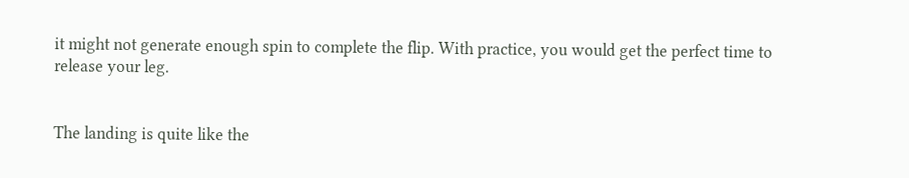it might not generate enough spin to complete the flip. With practice, you would get the perfect time to release your leg.


The landing is quite like the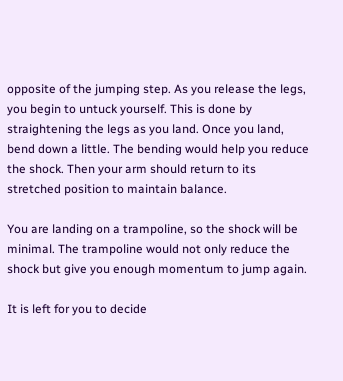opposite of the jumping step. As you release the legs, you begin to untuck yourself. This is done by straightening the legs as you land. Once you land, bend down a little. The bending would help you reduce the shock. Then your arm should return to its stretched position to maintain balance.

You are landing on a trampoline, so the shock will be minimal. The trampoline would not only reduce the shock but give you enough momentum to jump again.

It is left for you to decide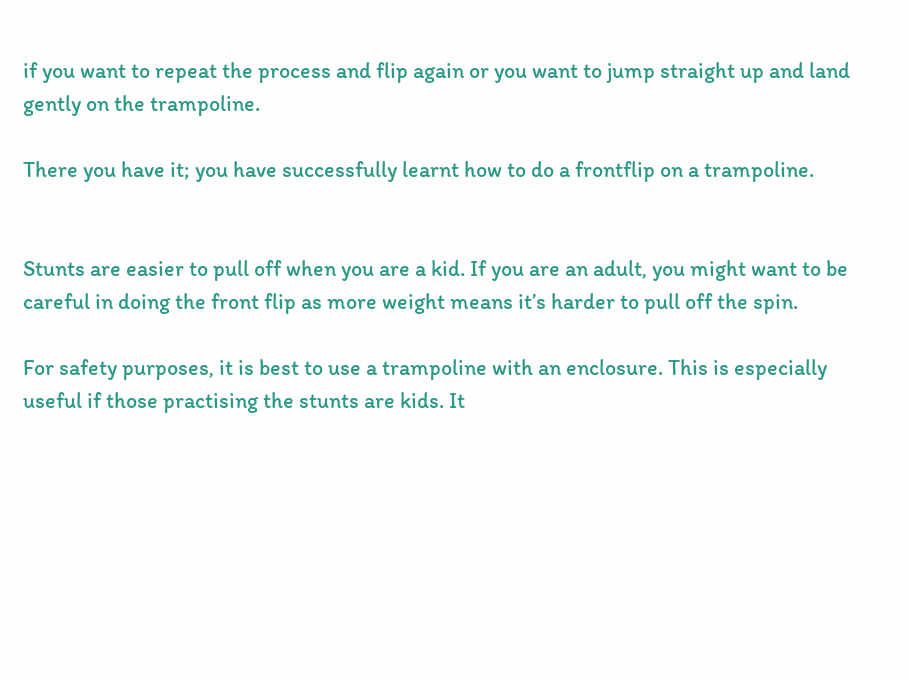if you want to repeat the process and flip again or you want to jump straight up and land gently on the trampoline.

There you have it; you have successfully learnt how to do a frontflip on a trampoline.


Stunts are easier to pull off when you are a kid. If you are an adult, you might want to be careful in doing the front flip as more weight means it’s harder to pull off the spin.

For safety purposes, it is best to use a trampoline with an enclosure. This is especially useful if those practising the stunts are kids. It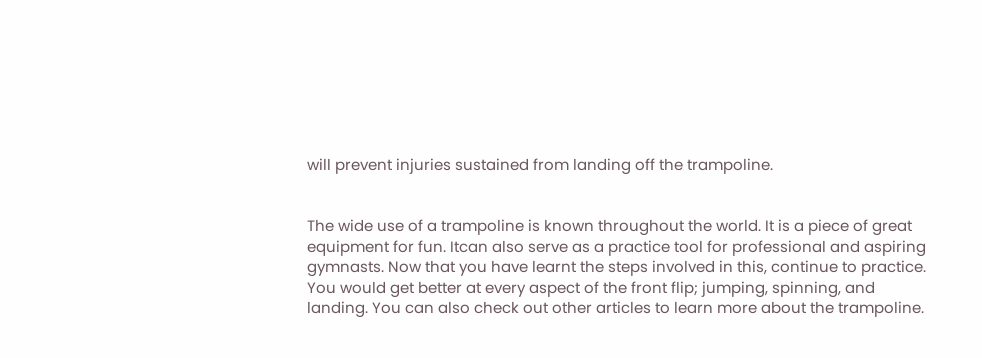will prevent injuries sustained from landing off the trampoline.


The wide use of a trampoline is known throughout the world. It is a piece of great equipment for fun. Itcan also serve as a practice tool for professional and aspiring gymnasts. Now that you have learnt the steps involved in this, continue to practice. You would get better at every aspect of the front flip; jumping, spinning, and landing. You can also check out other articles to learn more about the trampoline.